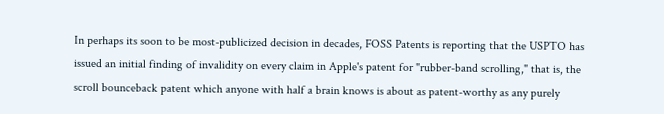In perhaps its soon to be most-publicized decision in decades, FOSS Patents is reporting that the USPTO has issued an initial finding of invalidity on every claim in Apple's patent for "rubber-band scrolling," that is, the scroll bounceback patent which anyone with half a brain knows is about as patent-worthy as any purely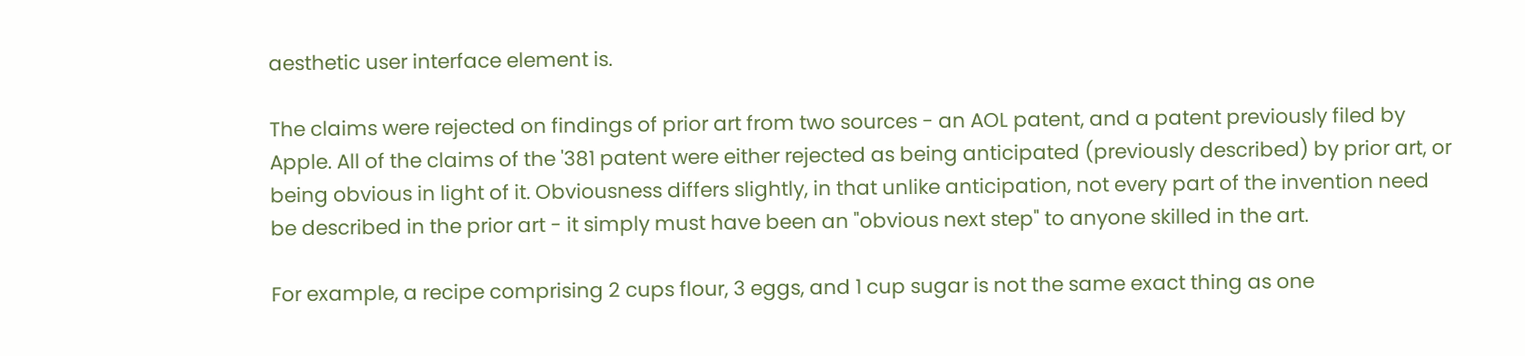aesthetic user interface element is.

The claims were rejected on findings of prior art from two sources - an AOL patent, and a patent previously filed by Apple. All of the claims of the '381 patent were either rejected as being anticipated (previously described) by prior art, or being obvious in light of it. Obviousness differs slightly, in that unlike anticipation, not every part of the invention need be described in the prior art - it simply must have been an "obvious next step" to anyone skilled in the art.

For example, a recipe comprising 2 cups flour, 3 eggs, and 1 cup sugar is not the same exact thing as one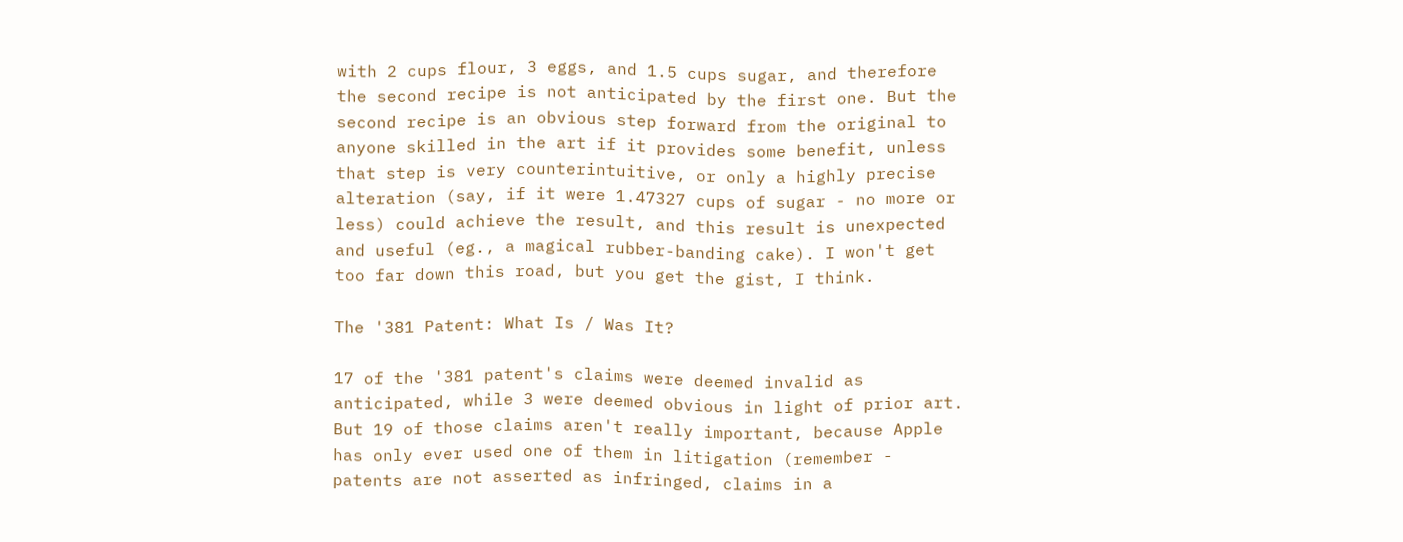with 2 cups flour, 3 eggs, and 1.5 cups sugar, and therefore the second recipe is not anticipated by the first one. But the second recipe is an obvious step forward from the original to anyone skilled in the art if it provides some benefit, unless that step is very counterintuitive, or only a highly precise alteration (say, if it were 1.47327 cups of sugar - no more or less) could achieve the result, and this result is unexpected and useful (eg., a magical rubber-banding cake). I won't get too far down this road, but you get the gist, I think.

The '381 Patent: What Is / Was It?

17 of the '381 patent's claims were deemed invalid as anticipated, while 3 were deemed obvious in light of prior art. But 19 of those claims aren't really important, because Apple has only ever used one of them in litigation (remember - patents are not asserted as infringed, claims in a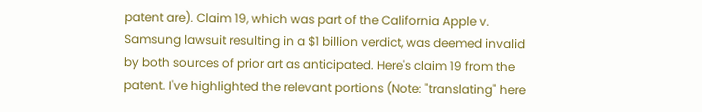patent are). Claim 19, which was part of the California Apple v. Samsung lawsuit resulting in a $1 billion verdict, was deemed invalid by both sources of prior art as anticipated. Here's claim 19 from the patent. I've highlighted the relevant portions (Note: "translating" here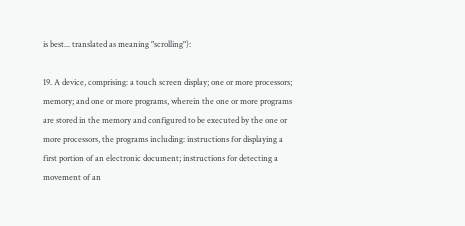is best... translated as meaning "scrolling"):

19. A device, comprising: a touch screen display; one or more processors; memory; and one or more programs, wherein the one or more programs are stored in the memory and configured to be executed by the one or more processors, the programs including: instructions for displaying a first portion of an electronic document; instructions for detecting a movement of an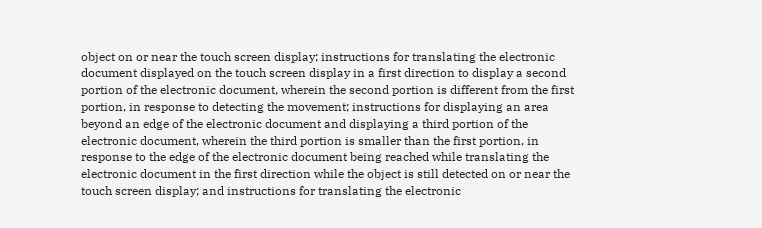object on or near the touch screen display; instructions for translating the electronic document displayed on the touch screen display in a first direction to display a second portion of the electronic document, wherein the second portion is different from the first portion, in response to detecting the movement; instructions for displaying an area beyond an edge of the electronic document and displaying a third portion of the electronic document, wherein the third portion is smaller than the first portion, in response to the edge of the electronic document being reached while translating the electronic document in the first direction while the object is still detected on or near the touch screen display; and instructions for translating the electronic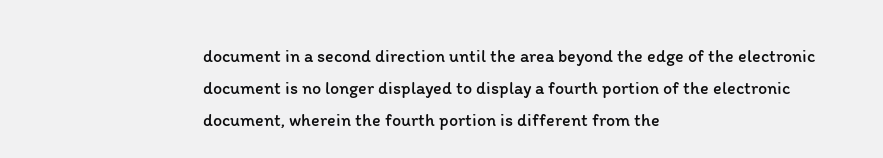document in a second direction until the area beyond the edge of the electronic document is no longer displayed to display a fourth portion of the electronic document, wherein the fourth portion is different from the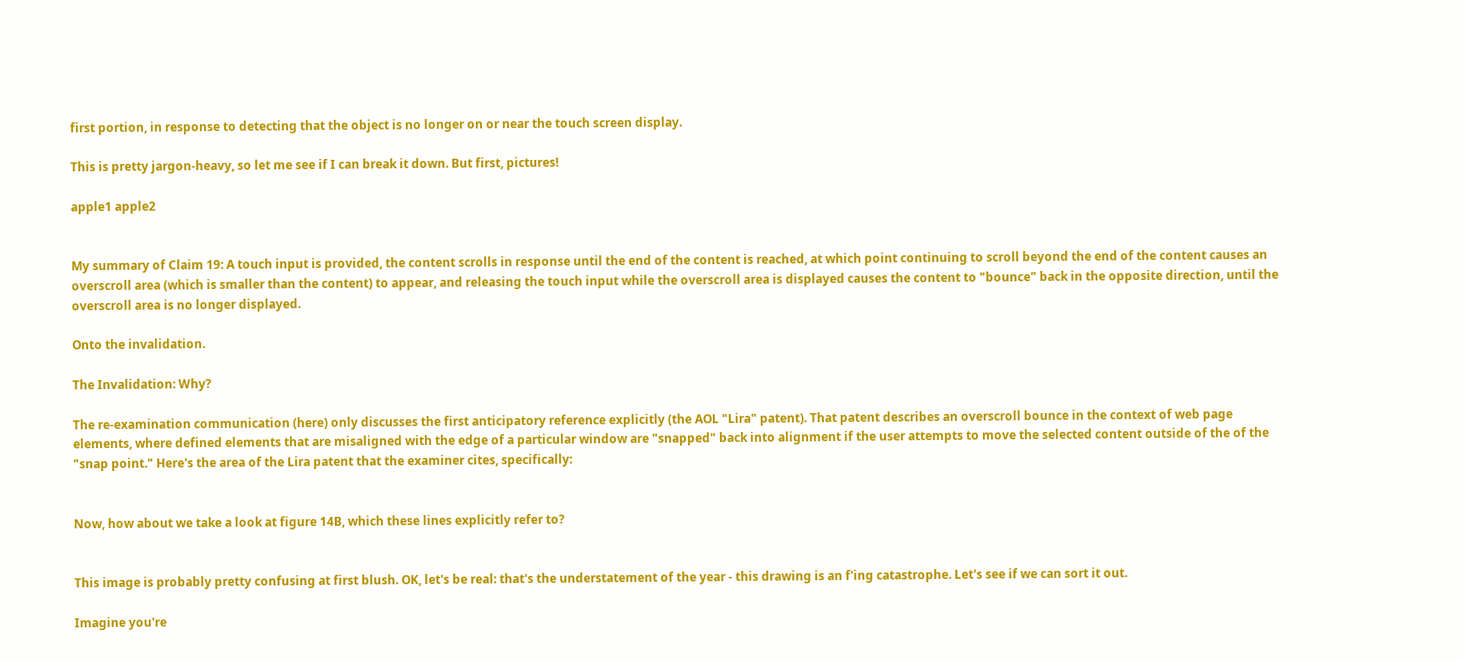first portion, in response to detecting that the object is no longer on or near the touch screen display.

This is pretty jargon-heavy, so let me see if I can break it down. But first, pictures!

apple1 apple2


My summary of Claim 19: A touch input is provided, the content scrolls in response until the end of the content is reached, at which point continuing to scroll beyond the end of the content causes an overscroll area (which is smaller than the content) to appear, and releasing the touch input while the overscroll area is displayed causes the content to "bounce" back in the opposite direction, until the overscroll area is no longer displayed.

Onto the invalidation.

The Invalidation: Why?

The re-examination communication (here) only discusses the first anticipatory reference explicitly (the AOL "Lira" patent). That patent describes an overscroll bounce in the context of web page elements, where defined elements that are misaligned with the edge of a particular window are "snapped" back into alignment if the user attempts to move the selected content outside of the of the "snap point." Here's the area of the Lira patent that the examiner cites, specifically:


Now, how about we take a look at figure 14B, which these lines explicitly refer to?


This image is probably pretty confusing at first blush. OK, let's be real: that's the understatement of the year - this drawing is an f'ing catastrophe. Let's see if we can sort it out.

Imagine you're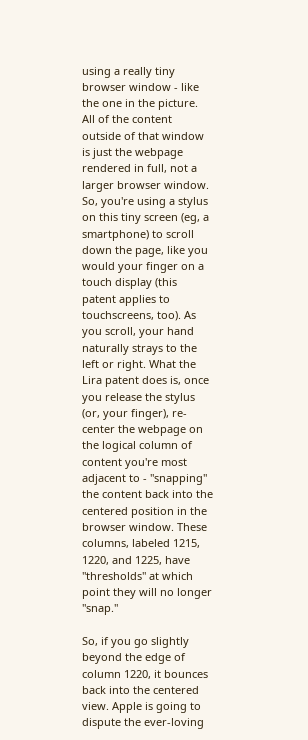using a really tiny browser window - like the one in the picture. All of the content outside of that window is just the webpage rendered in full, not a larger browser window. So, you're using a stylus on this tiny screen (eg, a smartphone) to scroll down the page, like you would your finger on a touch display (this patent applies to touchscreens, too). As you scroll, your hand naturally strays to the left or right. What the Lira patent does is, once you release the stylus (or, your finger), re-center the webpage on the logical column of content you're most adjacent to - "snapping" the content back into the centered position in the browser window. These columns, labeled 1215, 1220, and 1225, have "thresholds" at which point they will no longer "snap."

So, if you go slightly beyond the edge of column 1220, it bounces back into the centered view. Apple is going to dispute the ever-loving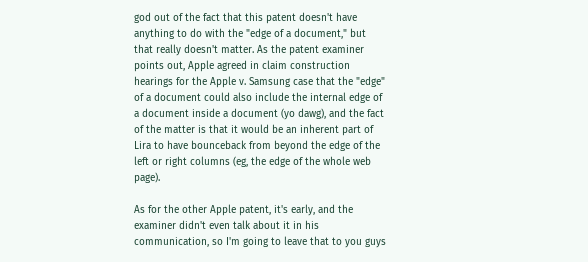god out of the fact that this patent doesn't have anything to do with the "edge of a document," but that really doesn't matter. As the patent examiner points out, Apple agreed in claim construction hearings for the Apple v. Samsung case that the "edge" of a document could also include the internal edge of a document inside a document (yo dawg), and the fact of the matter is that it would be an inherent part of Lira to have bounceback from beyond the edge of the left or right columns (eg, the edge of the whole web page).

As for the other Apple patent, it's early, and the examiner didn't even talk about it in his communication, so I'm going to leave that to you guys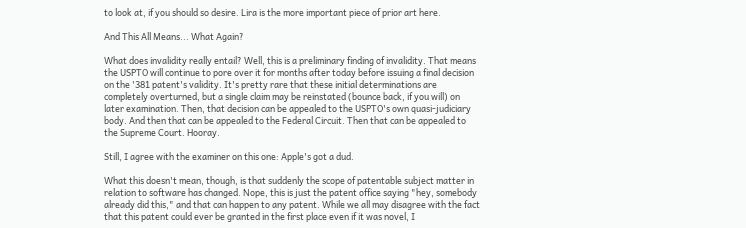to look at, if you should so desire. Lira is the more important piece of prior art here.

And This All Means... What Again?

What does invalidity really entail? Well, this is a preliminary finding of invalidity. That means the USPTO will continue to pore over it for months after today before issuing a final decision on the '381 patent's validity. It's pretty rare that these initial determinations are completely overturned, but a single claim may be reinstated (bounce back, if you will) on later examination. Then, that decision can be appealed to the USPTO's own quasi-judiciary body. And then that can be appealed to the Federal Circuit. Then that can be appealed to the Supreme Court. Hooray.

Still, I agree with the examiner on this one: Apple's got a dud.

What this doesn't mean, though, is that suddenly the scope of patentable subject matter in relation to software has changed. Nope, this is just the patent office saying "hey, somebody already did this," and that can happen to any patent. While we all may disagree with the fact that this patent could ever be granted in the first place even if it was novel, I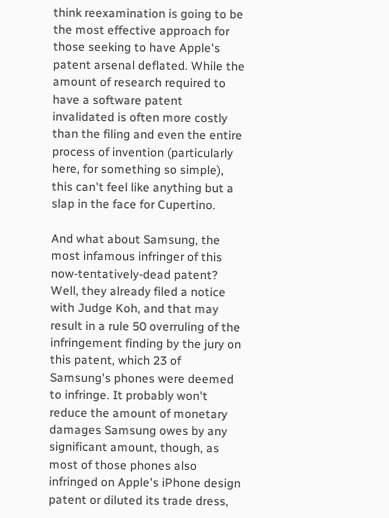think reexamination is going to be the most effective approach for those seeking to have Apple's patent arsenal deflated. While the amount of research required to have a software patent invalidated is often more costly than the filing and even the entire process of invention (particularly here, for something so simple), this can't feel like anything but a slap in the face for Cupertino.

And what about Samsung, the most infamous infringer of this now-tentatively-dead patent? Well, they already filed a notice with Judge Koh, and that may result in a rule 50 overruling of the infringement finding by the jury on this patent, which 23 of Samsung's phones were deemed to infringe. It probably won't reduce the amount of monetary damages Samsung owes by any significant amount, though, as most of those phones also infringed on Apple's iPhone design patent or diluted its trade dress,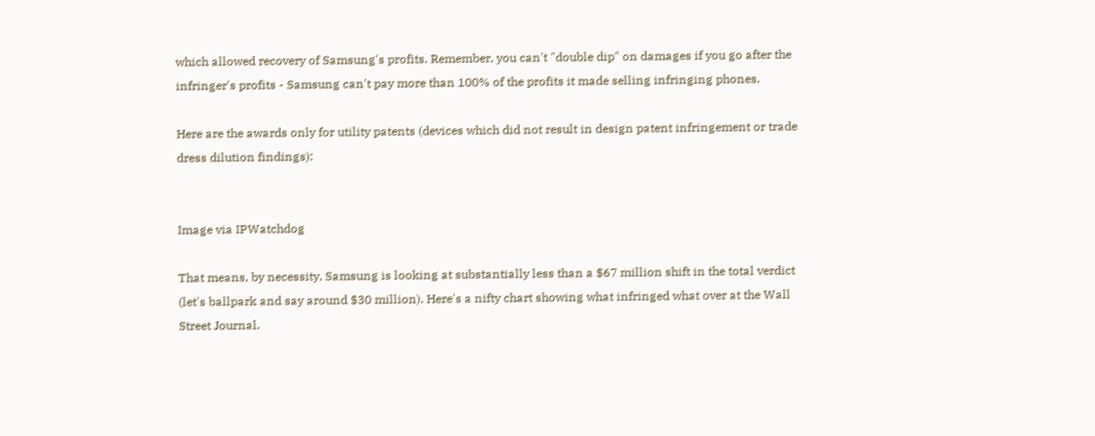which allowed recovery of Samsung's profits. Remember, you can't "double dip" on damages if you go after the infringer's profits - Samsung can't pay more than 100% of the profits it made selling infringing phones.

Here are the awards only for utility patents (devices which did not result in design patent infringement or trade dress dilution findings):


Image via IPWatchdog

That means, by necessity, Samsung is looking at substantially less than a $67 million shift in the total verdict (let's ballpark and say around $30 million). Here's a nifty chart showing what infringed what over at the Wall Street Journal.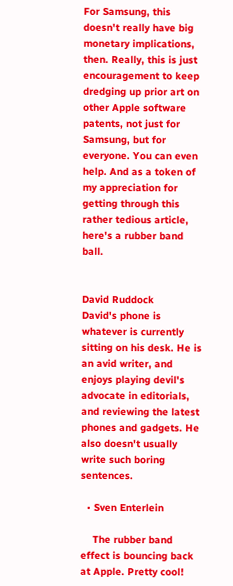For Samsung, this doesn't really have big monetary implications, then. Really, this is just encouragement to keep dredging up prior art on other Apple software patents, not just for Samsung, but for everyone. You can even help. And as a token of my appreciation for getting through this rather tedious article, here's a rubber band ball.


David Ruddock
David's phone is whatever is currently sitting on his desk. He is an avid writer, and enjoys playing devil's advocate in editorials, and reviewing the latest phones and gadgets. He also doesn't usually write such boring sentences.

  • Sven Enterlein

    The rubber band effect is bouncing back at Apple. Pretty cool!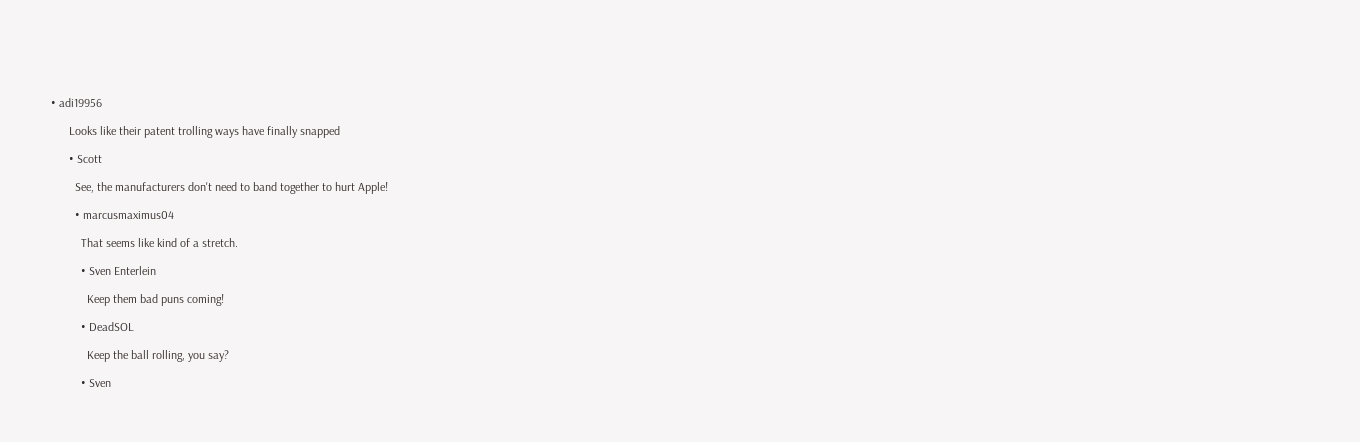• adi19956

      Looks like their patent trolling ways have finally snapped

      • Scott

        See, the manufacturers don't need to band together to hurt Apple!

        • marcusmaximus04

          That seems like kind of a stretch.

          • Sven Enterlein

            Keep them bad puns coming!

          • DeadSOL

            Keep the ball rolling, you say?

          • Sven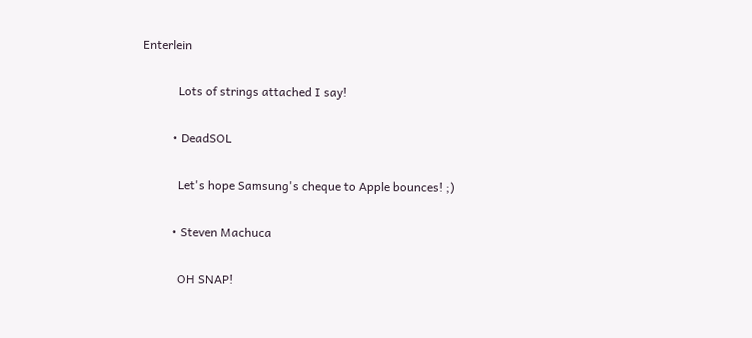Enterlein

            Lots of strings attached I say!

          • DeadSOL

            Let's hope Samsung's cheque to Apple bounces! ;)

          • Steven Machuca

            OH SNAP!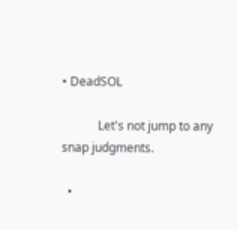• DeadSOL

            Let's not jump to any snap judgments.

  •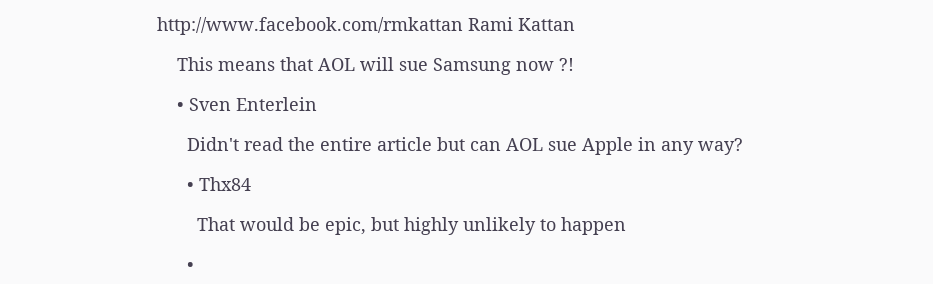http://www.facebook.com/rmkattan Rami Kattan

    This means that AOL will sue Samsung now ?!

    • Sven Enterlein

      Didn't read the entire article but can AOL sue Apple in any way?

      • Thx84

        That would be epic, but highly unlikely to happen

      •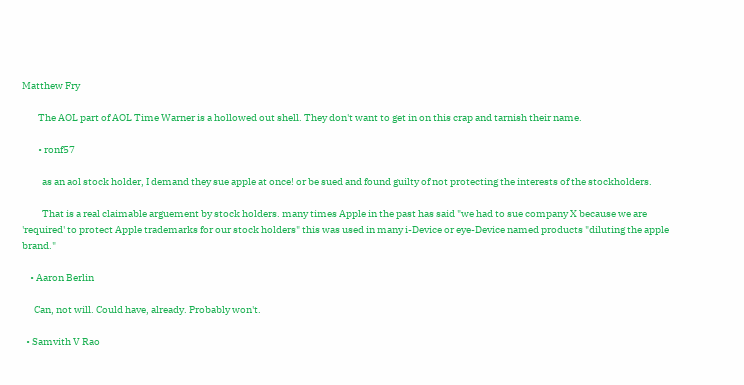Matthew Fry

        The AOL part of AOL Time Warner is a hollowed out shell. They don't want to get in on this crap and tarnish their name.

        • ronf57

          as an aol stock holder, I demand they sue apple at once! or be sued and found guilty of not protecting the interests of the stockholders.

          That is a real claimable arguement by stock holders. many times Apple in the past has said "we had to sue company X because we are 'required' to protect Apple trademarks for our stock holders" this was used in many i-Device or eye-Device named products "diluting the apple brand."

    • Aaron Berlin

      Can, not will. Could have, already. Probably won't.

  • Samvith V Rao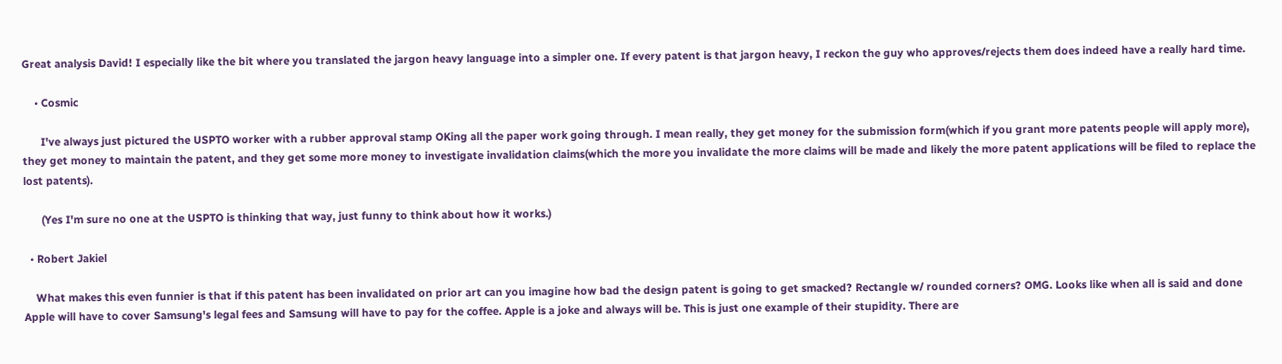Great analysis David! I especially like the bit where you translated the jargon heavy language into a simpler one. If every patent is that jargon heavy, I reckon the guy who approves/rejects them does indeed have a really hard time.

    • Cosmic

      I've always just pictured the USPTO worker with a rubber approval stamp OKing all the paper work going through. I mean really, they get money for the submission form(which if you grant more patents people will apply more), they get money to maintain the patent, and they get some more money to investigate invalidation claims(which the more you invalidate the more claims will be made and likely the more patent applications will be filed to replace the lost patents).

      (Yes I'm sure no one at the USPTO is thinking that way, just funny to think about how it works.)

  • Robert Jakiel

    What makes this even funnier is that if this patent has been invalidated on prior art can you imagine how bad the design patent is going to get smacked? Rectangle w/ rounded corners? OMG. Looks like when all is said and done Apple will have to cover Samsung's legal fees and Samsung will have to pay for the coffee. Apple is a joke and always will be. This is just one example of their stupidity. There are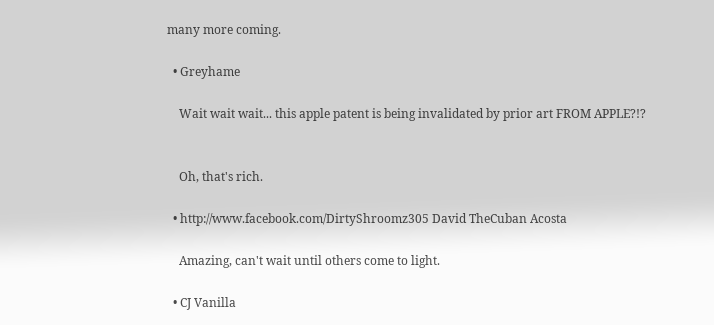many more coming.

  • Greyhame

    Wait wait wait... this apple patent is being invalidated by prior art FROM APPLE?!?


    Oh, that's rich.

  • http://www.facebook.com/DirtyShroomz305 David TheCuban Acosta

    Amazing, can't wait until others come to light.

  • CJ Vanilla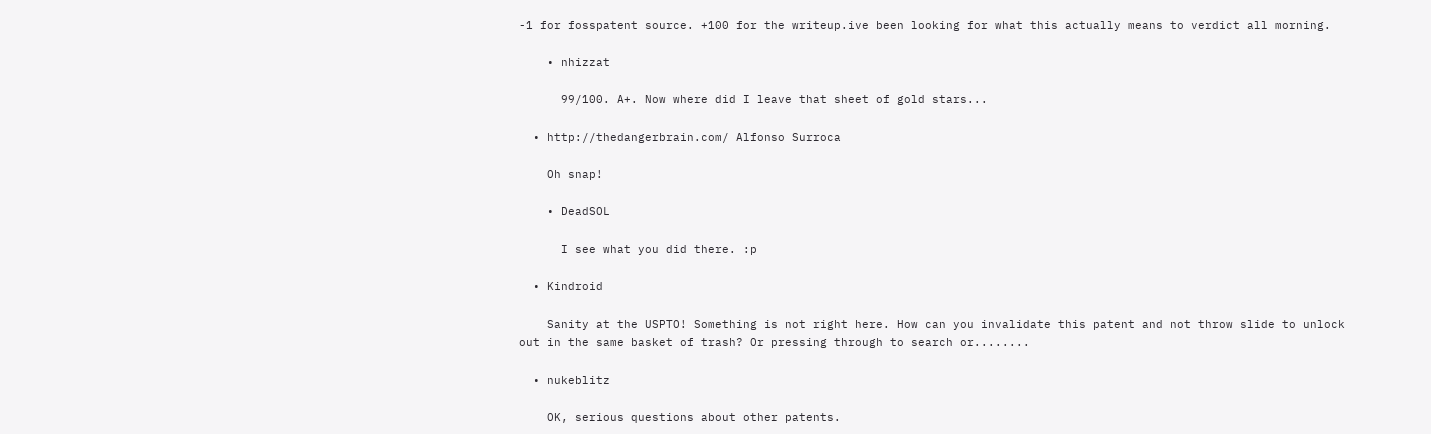-1 for fosspatent source. +100 for the writeup.ive been looking for what this actually means to verdict all morning.

    • nhizzat

      99/100. A+. Now where did I leave that sheet of gold stars...

  • http://thedangerbrain.com/ Alfonso Surroca

    Oh snap!

    • DeadSOL

      I see what you did there. :p

  • Kindroid

    Sanity at the USPTO! Something is not right here. How can you invalidate this patent and not throw slide to unlock out in the same basket of trash? Or pressing through to search or........

  • nukeblitz

    OK, serious questions about other patents.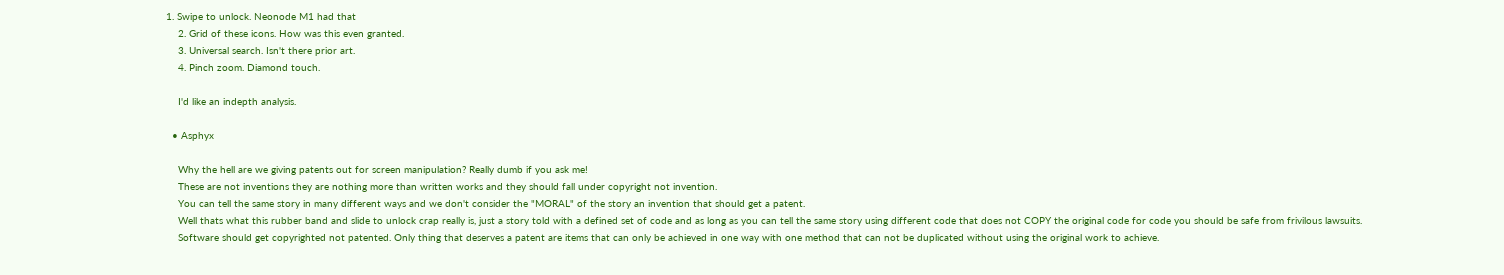1. Swipe to unlock. Neonode M1 had that
    2. Grid of these icons. How was this even granted.
    3. Universal search. Isn't there prior art.
    4. Pinch zoom. Diamond touch.

    I'd like an indepth analysis.

  • Asphyx

    Why the hell are we giving patents out for screen manipulation? Really dumb if you ask me!
    These are not inventions they are nothing more than written works and they should fall under copyright not invention.
    You can tell the same story in many different ways and we don't consider the "MORAL" of the story an invention that should get a patent.
    Well thats what this rubber band and slide to unlock crap really is, just a story told with a defined set of code and as long as you can tell the same story using different code that does not COPY the original code for code you should be safe from frivilous lawsuits.
    Software should get copyrighted not patented. Only thing that deserves a patent are items that can only be achieved in one way with one method that can not be duplicated without using the original work to achieve.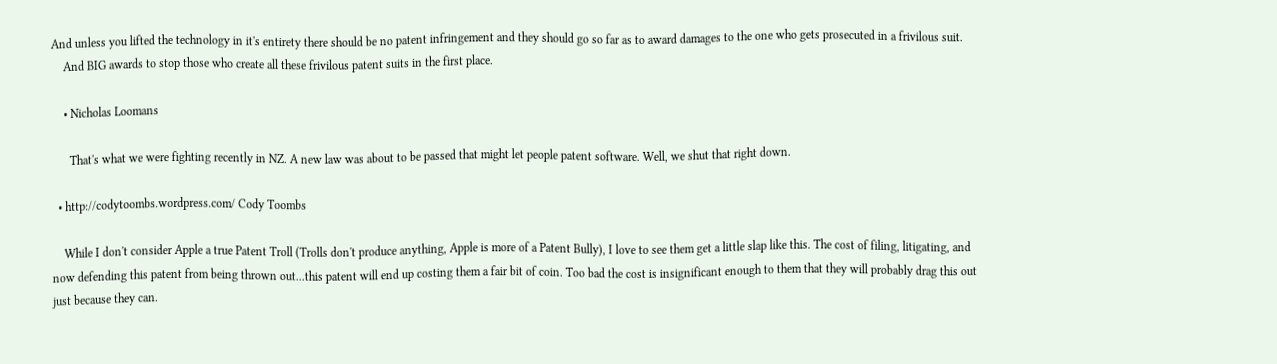And unless you lifted the technology in it's entirety there should be no patent infringement and they should go so far as to award damages to the one who gets prosecuted in a frivilous suit.
    And BIG awards to stop those who create all these frivilous patent suits in the first place.

    • Nicholas Loomans

      That's what we were fighting recently in NZ. A new law was about to be passed that might let people patent software. Well, we shut that right down.

  • http://codytoombs.wordpress.com/ Cody Toombs

    While I don't consider Apple a true Patent Troll (Trolls don't produce anything, Apple is more of a Patent Bully), I love to see them get a little slap like this. The cost of filing, litigating, and now defending this patent from being thrown out...this patent will end up costing them a fair bit of coin. Too bad the cost is insignificant enough to them that they will probably drag this out just because they can.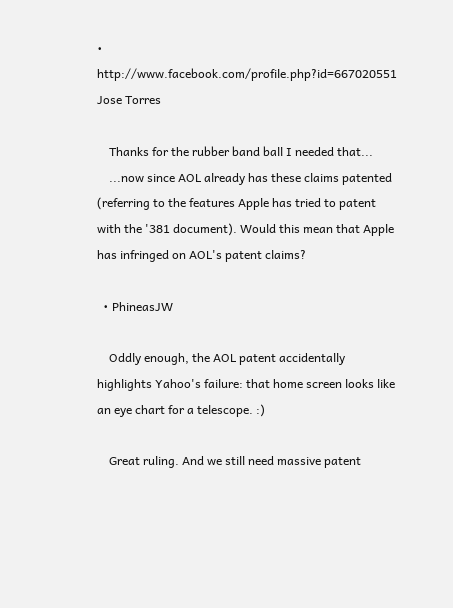• http://www.facebook.com/profile.php?id=667020551 Jose Torres

    Thanks for the rubber band ball I needed that...
    ...now since AOL already has these claims patented (referring to the features Apple has tried to patent with the '381 document). Would this mean that Apple has infringed on AOL's patent claims?

  • PhineasJW

    Oddly enough, the AOL patent accidentally highlights Yahoo's failure: that home screen looks like an eye chart for a telescope. :)

    Great ruling. And we still need massive patent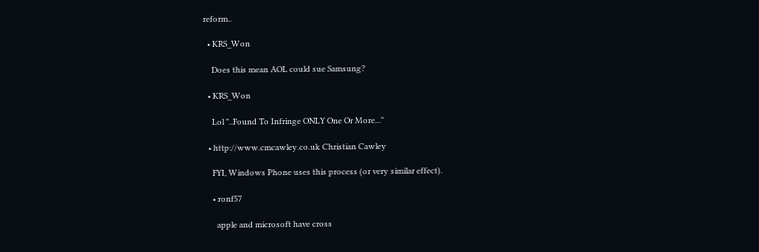reform..

  • KRS_Won

    Does this mean AOL could sue Samsung?

  • KRS_Won

    Lol "..Found To Infringe ONLY One Or More..."

  • http://www.cmcawley.co.uk Christian Cawley

    FYI, Windows Phone uses this process (or very similar effect).

    • ronf57

      apple and microsoft have cross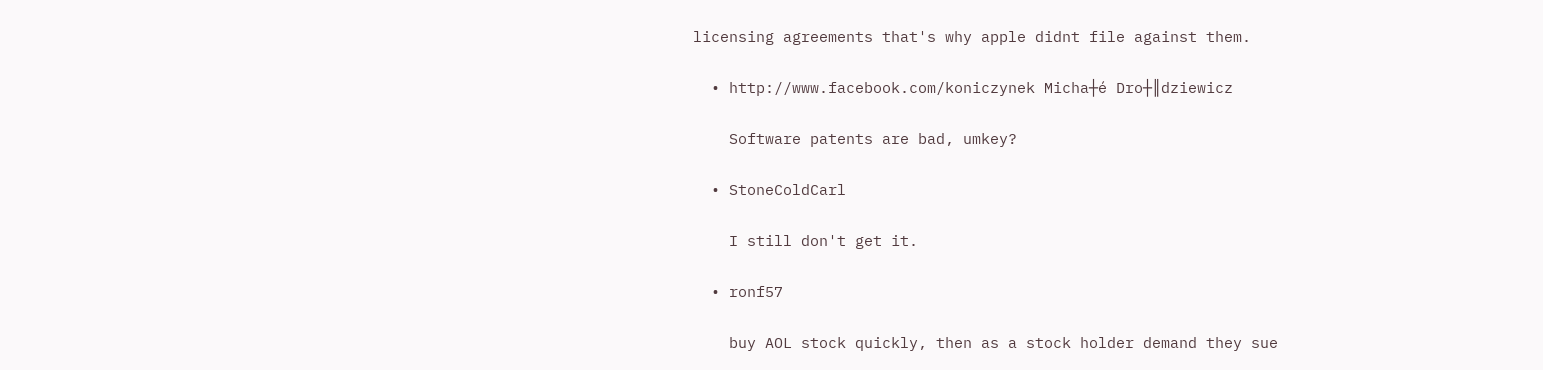licensing agreements that's why apple didnt file against them.

  • http://www.facebook.com/koniczynek Micha┼é Dro┼║dziewicz

    Software patents are bad, umkey?

  • StoneColdCarl

    I still don't get it.

  • ronf57

    buy AOL stock quickly, then as a stock holder demand they sue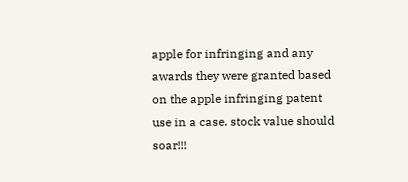apple for infringing and any awards they were granted based on the apple infringing patent use in a case. stock value should soar!!!